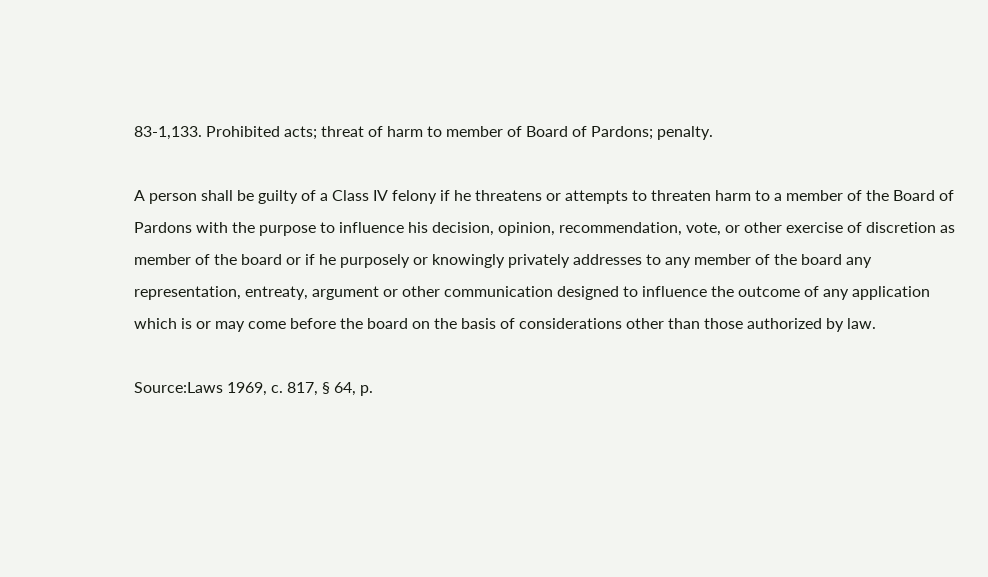83-1,133. Prohibited acts; threat of harm to member of Board of Pardons; penalty.

A person shall be guilty of a Class IV felony if he threatens or attempts to threaten harm to a member of the Board of Pardons with the purpose to influence his decision, opinion, recommendation, vote, or other exercise of discretion as member of the board or if he purposely or knowingly privately addresses to any member of the board any representation, entreaty, argument or other communication designed to influence the outcome of any application which is or may come before the board on the basis of considerations other than those authorized by law.

Source:Laws 1969, c. 817, § 64, p.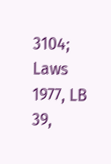3104; Laws 1977, LB 39,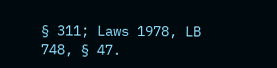§ 311; Laws 1978, LB 748, § 47.